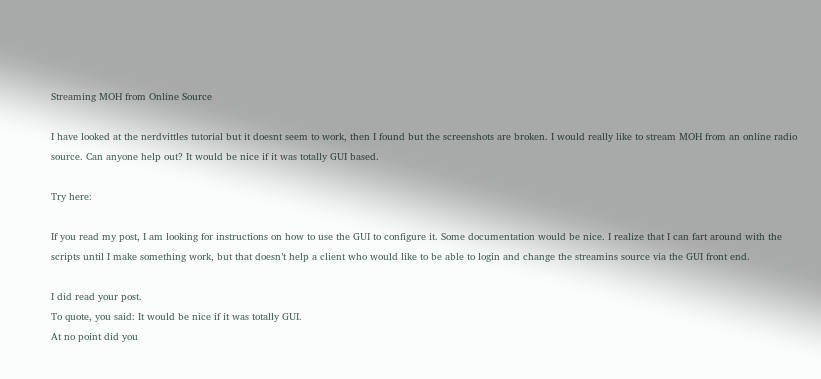Streaming MOH from Online Source

I have looked at the nerdvittles tutorial but it doesnt seem to work, then I found but the screenshots are broken. I would really like to stream MOH from an online radio source. Can anyone help out? It would be nice if it was totally GUI based.

Try here:

If you read my post, I am looking for instructions on how to use the GUI to configure it. Some documentation would be nice. I realize that I can fart around with the scripts until I make something work, but that doesn’t help a client who would like to be able to login and change the streamins source via the GUI front end.

I did read your post.
To quote, you said: It would be nice if it was totally GUI.
At no point did you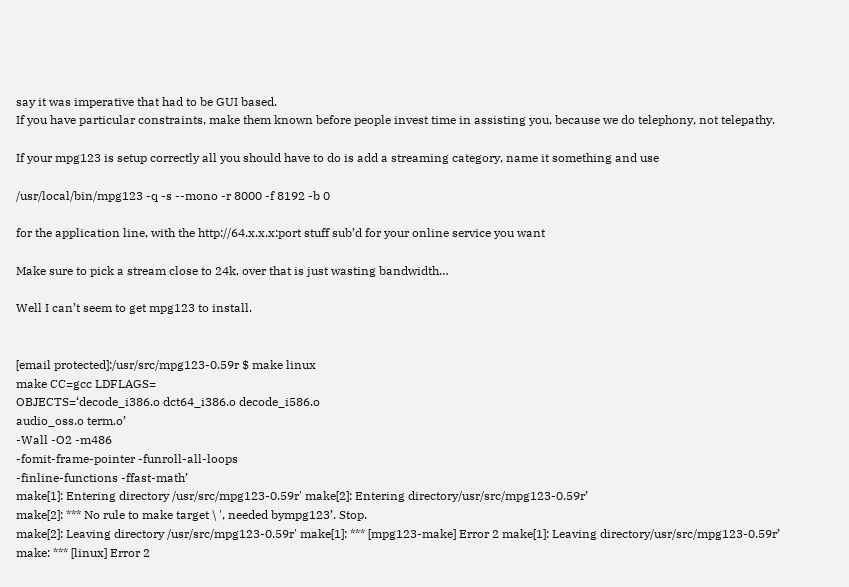say it was imperative that had to be GUI based.
If you have particular constraints, make them known before people invest time in assisting you, because we do telephony, not telepathy.

If your mpg123 is setup correctly all you should have to do is add a streaming category, name it something and use

/usr/local/bin/mpg123 -q -s --mono -r 8000 -f 8192 -b 0

for the application line, with the http://64.x.x.x:port stuff sub’d for your online service you want

Make sure to pick a stream close to 24k, over that is just wasting bandwidth…

Well I can’t seem to get mpg123 to install.


[email protected]:/usr/src/mpg123-0.59r $ make linux
make CC=gcc LDFLAGS=
OBJECTS=‘decode_i386.o dct64_i386.o decode_i586.o
audio_oss.o term.o’
-Wall -O2 -m486
-fomit-frame-pointer -funroll-all-loops
-finline-functions -ffast-math’
make[1]: Entering directory /usr/src/mpg123-0.59r' make[2]: Entering directory/usr/src/mpg123-0.59r’
make[2]: *** No rule to make target \ ', needed bympg123’. Stop.
make[2]: Leaving directory /usr/src/mpg123-0.59r' make[1]: *** [mpg123-make] Error 2 make[1]: Leaving directory/usr/src/mpg123-0.59r’
make: *** [linux] Error 2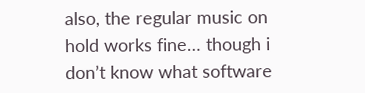also, the regular music on hold works fine… though i don’t know what software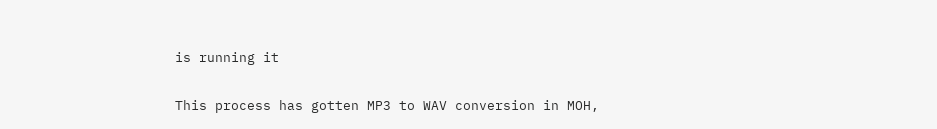is running it

This process has gotten MP3 to WAV conversion in MOH,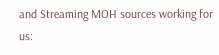and Streaming MOH sources working for us: